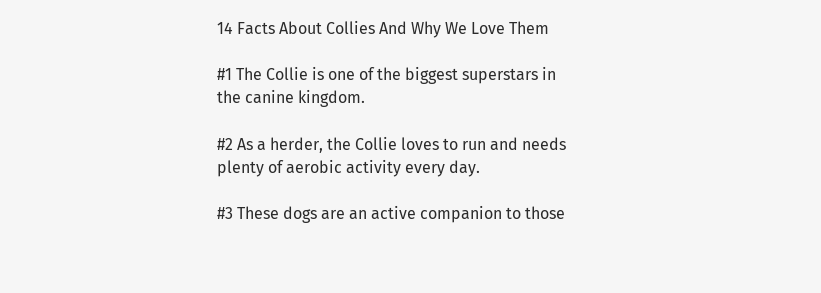14 Facts About Collies And Why We Love Them

#1 The Collie is one of the biggest superstars in the canine kingdom.

#2 As a herder, the Collie loves to run and needs plenty of aerobic activity every day.

#3 These dogs are an active companion to those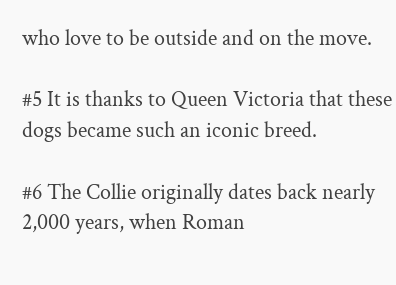who love to be outside and on the move.

#5 It is thanks to Queen Victoria that these dogs became such an iconic breed.

#6 The Collie originally dates back nearly 2,000 years, when Roman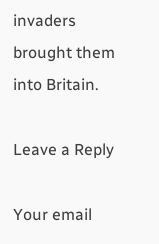invaders brought them into Britain.

Leave a Reply

Your email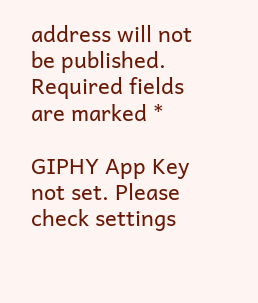address will not be published. Required fields are marked *

GIPHY App Key not set. Please check settings